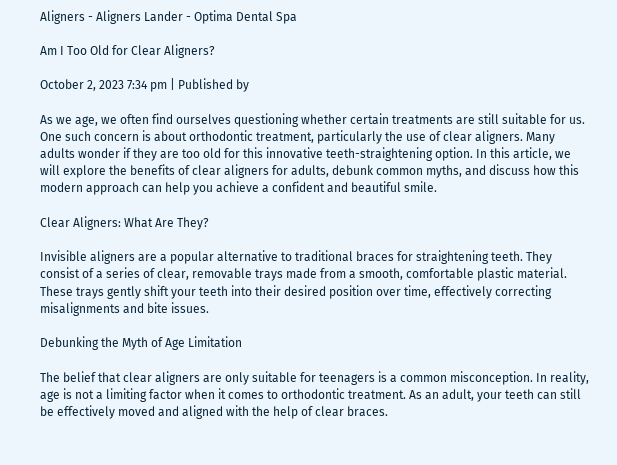Aligners - Aligners Lander - Optima Dental Spa

Am I Too Old for Clear Aligners?

October 2, 2023 7:34 pm | Published by

As we age, we often find ourselves questioning whether certain treatments are still suitable for us. One such concern is about orthodontic treatment, particularly the use of clear aligners. Many adults wonder if they are too old for this innovative teeth-straightening option. In this article, we will explore the benefits of clear aligners for adults, debunk common myths, and discuss how this modern approach can help you achieve a confident and beautiful smile.

Clear Aligners: What Are They?

Invisible aligners are a popular alternative to traditional braces for straightening teeth. They consist of a series of clear, removable trays made from a smooth, comfortable plastic material. These trays gently shift your teeth into their desired position over time, effectively correcting misalignments and bite issues.

Debunking the Myth of Age Limitation

The belief that clear aligners are only suitable for teenagers is a common misconception. In reality, age is not a limiting factor when it comes to orthodontic treatment. As an adult, your teeth can still be effectively moved and aligned with the help of clear braces.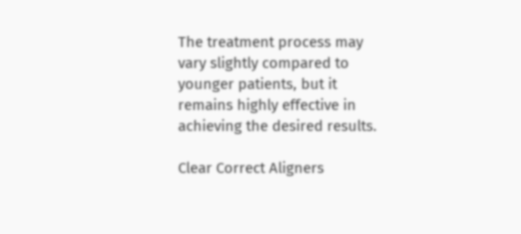The treatment process may vary slightly compared to younger patients, but it remains highly effective in achieving the desired results.

Clear Correct Aligners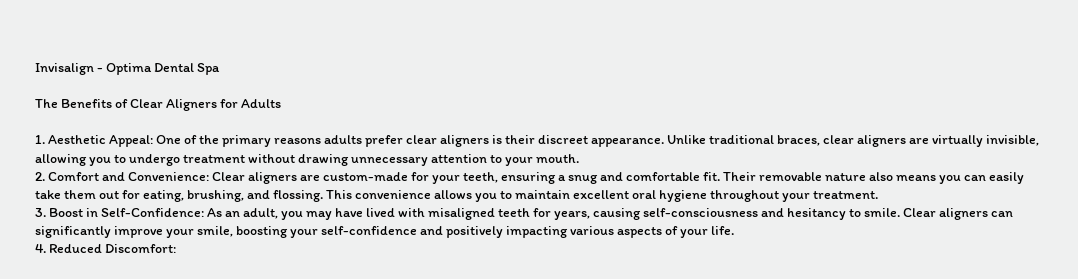Invisalign - Optima Dental Spa

The Benefits of Clear Aligners for Adults

1. Aesthetic Appeal: One of the primary reasons adults prefer clear aligners is their discreet appearance. Unlike traditional braces, clear aligners are virtually invisible, allowing you to undergo treatment without drawing unnecessary attention to your mouth.
2. Comfort and Convenience: Clear aligners are custom-made for your teeth, ensuring a snug and comfortable fit. Their removable nature also means you can easily take them out for eating, brushing, and flossing. This convenience allows you to maintain excellent oral hygiene throughout your treatment.
3. Boost in Self-Confidence: As an adult, you may have lived with misaligned teeth for years, causing self-consciousness and hesitancy to smile. Clear aligners can significantly improve your smile, boosting your self-confidence and positively impacting various aspects of your life.
4. Reduced Discomfort: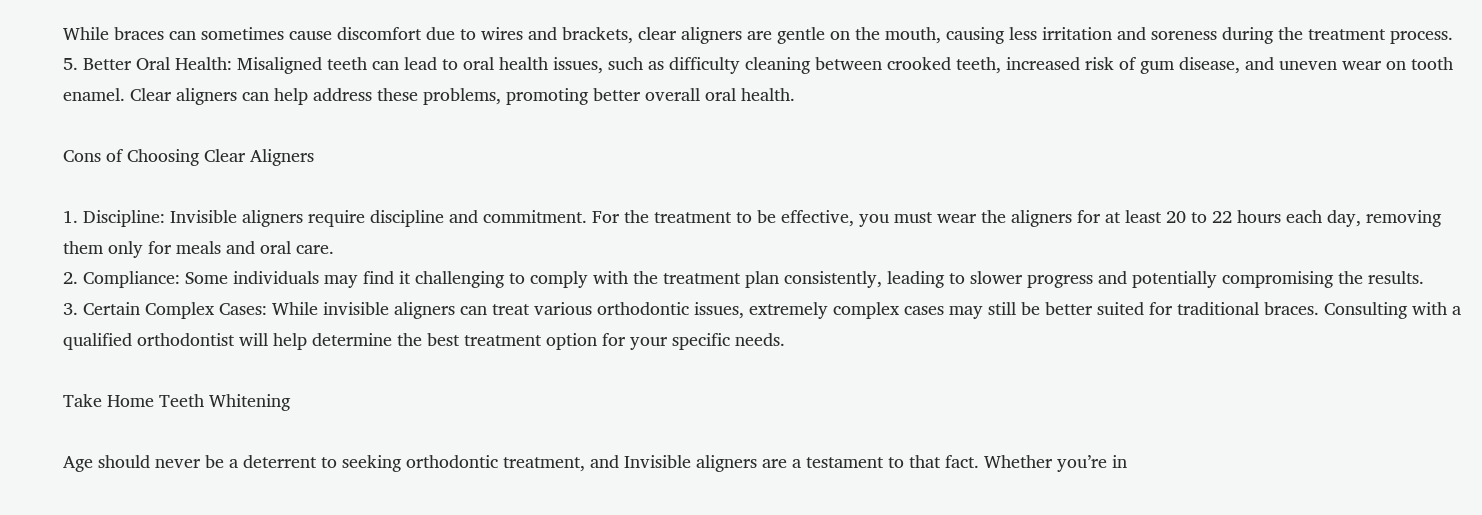While braces can sometimes cause discomfort due to wires and brackets, clear aligners are gentle on the mouth, causing less irritation and soreness during the treatment process.
5. Better Oral Health: Misaligned teeth can lead to oral health issues, such as difficulty cleaning between crooked teeth, increased risk of gum disease, and uneven wear on tooth enamel. Clear aligners can help address these problems, promoting better overall oral health.

Cons of Choosing Clear Aligners

1. Discipline: Invisible aligners require discipline and commitment. For the treatment to be effective, you must wear the aligners for at least 20 to 22 hours each day, removing them only for meals and oral care.
2. Compliance: Some individuals may find it challenging to comply with the treatment plan consistently, leading to slower progress and potentially compromising the results.
3. Certain Complex Cases: While invisible aligners can treat various orthodontic issues, extremely complex cases may still be better suited for traditional braces. Consulting with a qualified orthodontist will help determine the best treatment option for your specific needs.

Take Home Teeth Whitening

Age should never be a deterrent to seeking orthodontic treatment, and Invisible aligners are a testament to that fact. Whether you’re in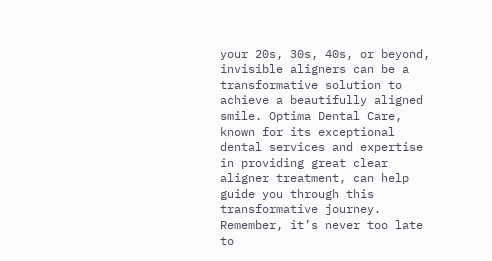your 20s, 30s, 40s, or beyond, invisible aligners can be a transformative solution to achieve a beautifully aligned smile. Optima Dental Care, known for its exceptional dental services and expertise in providing great clear aligner treatment, can help guide you through this transformative journey.
Remember, it’s never too late to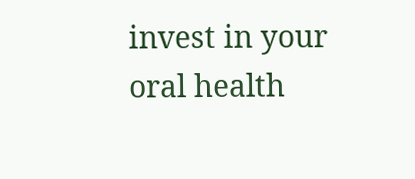invest in your oral health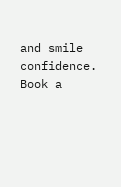and smile confidence. Book a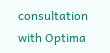consultation with Optima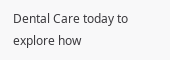Dental Care today to explore how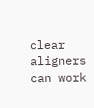clear aligners can work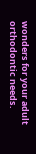wonders for your adult orthodontic needs.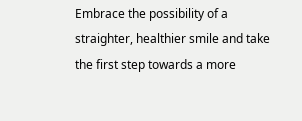Embrace the possibility of a straighter, healthier smile and take the first step towards a more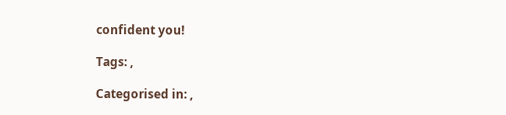confident you!

Tags: ,

Categorised in: ,